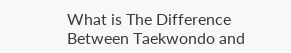What is The Difference Between Taekwondo and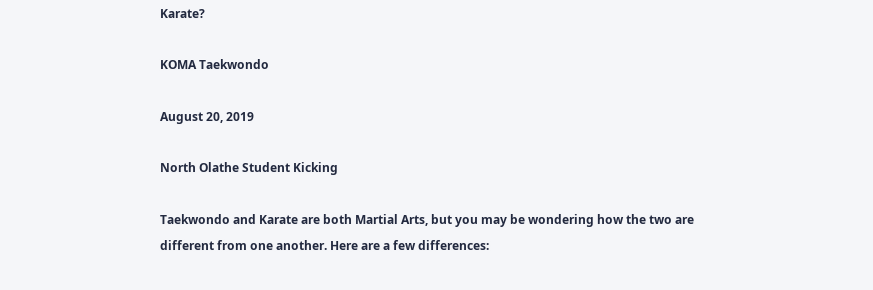Karate?

KOMA Taekwondo

August 20, 2019

North Olathe Student Kicking

Taekwondo and Karate are both Martial Arts, but you may be wondering how the two are different from one another. Here are a few differences: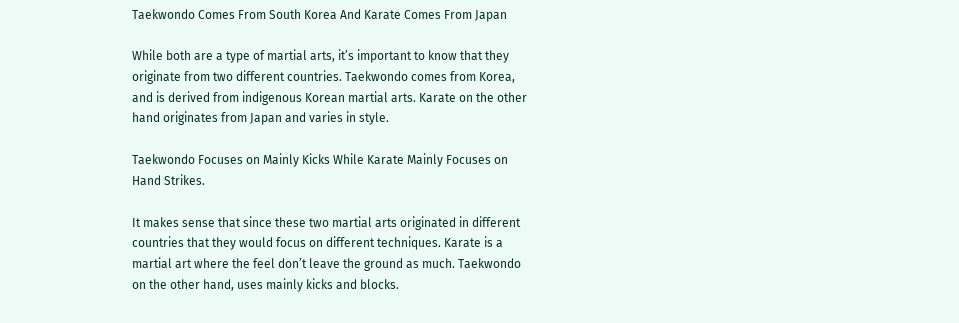Taekwondo Comes From South Korea And Karate Comes From Japan

While both are a type of martial arts, it’s important to know that they originate from two different countries. Taekwondo comes from Korea, and is derived from indigenous Korean martial arts. Karate on the other hand originates from Japan and varies in style.

Taekwondo Focuses on Mainly Kicks While Karate Mainly Focuses on Hand Strikes.

It makes sense that since these two martial arts originated in different countries that they would focus on different techniques. Karate is a martial art where the feel don’t leave the ground as much. Taekwondo on the other hand, uses mainly kicks and blocks.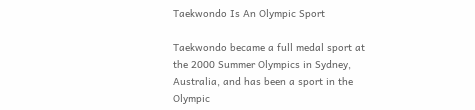Taekwondo Is An Olympic Sport

Taekwondo became a full medal sport at the 2000 Summer Olympics in Sydney, Australia, and has been a sport in the Olympic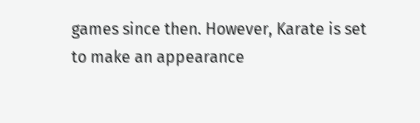games since then. However, Karate is set to make an appearance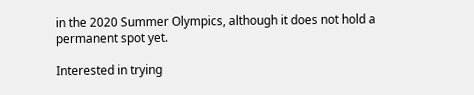in the 2020 Summer Olympics, although it does not hold a permanent spot yet.

Interested in trying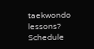taekwondo lessons? Schedule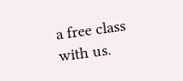a free class with us.